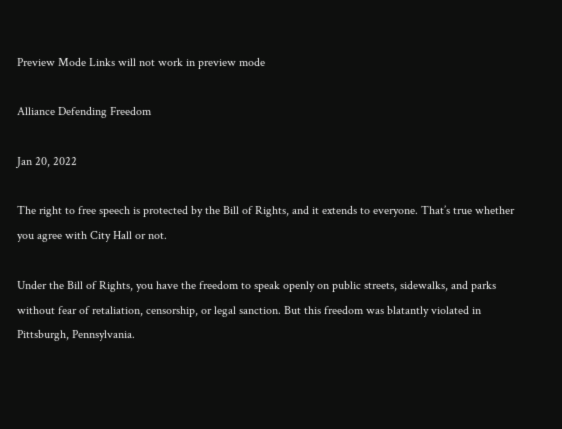Preview Mode Links will not work in preview mode

Alliance Defending Freedom

Jan 20, 2022

The right to free speech is protected by the Bill of Rights, and it extends to everyone. That’s true whether you agree with City Hall or not.

Under the Bill of Rights, you have the freedom to speak openly on public streets, sidewalks, and parks without fear of retaliation, censorship, or legal sanction. But this freedom was blatantly violated in Pittsburgh, Pennsylvania.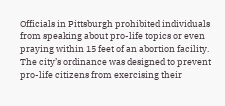Officials in Pittsburgh prohibited individuals from speaking about pro-life topics or even praying within 15 feet of an abortion facility. The city’s ordinance was designed to prevent pro-life citizens from exercising their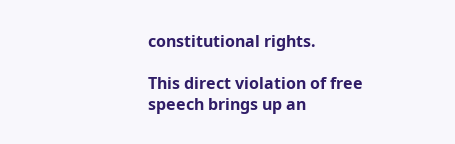constitutional rights.

This direct violation of free speech brings up an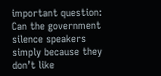important question: Can the government silence speakers simply because they don’t like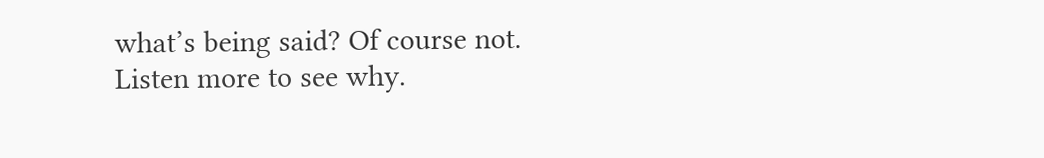what’s being said? Of course not. Listen more to see why.